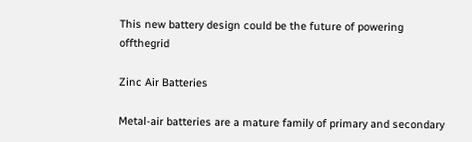This new battery design could be the future of powering offthegrid

Zinc Air Batteries

Metal-air batteries are a mature family of primary and secondary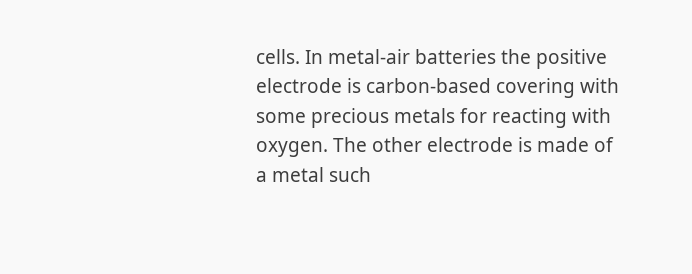cells. In metal-air batteries the positive electrode is carbon-based covering with some precious metals for reacting with oxygen. The other electrode is made of a metal such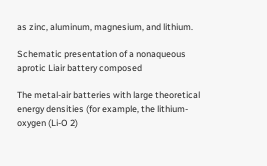as zinc, aluminum, magnesium, and lithium.

Schematic presentation of a nonaqueous aprotic Liair battery composed

The metal-air batteries with large theoretical energy densities (for example, the lithium-oxygen (Li-O 2)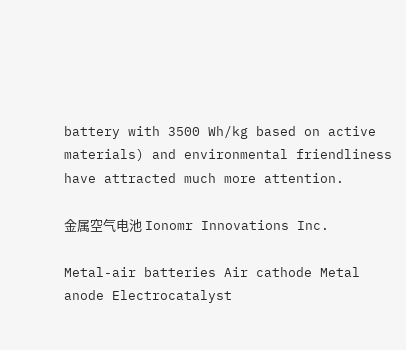battery with 3500 Wh/kg based on active materials) and environmental friendliness have attracted much more attention.

金属空气电池 Ionomr Innovations Inc.

Metal-air batteries Air cathode Metal anode Electrocatalyst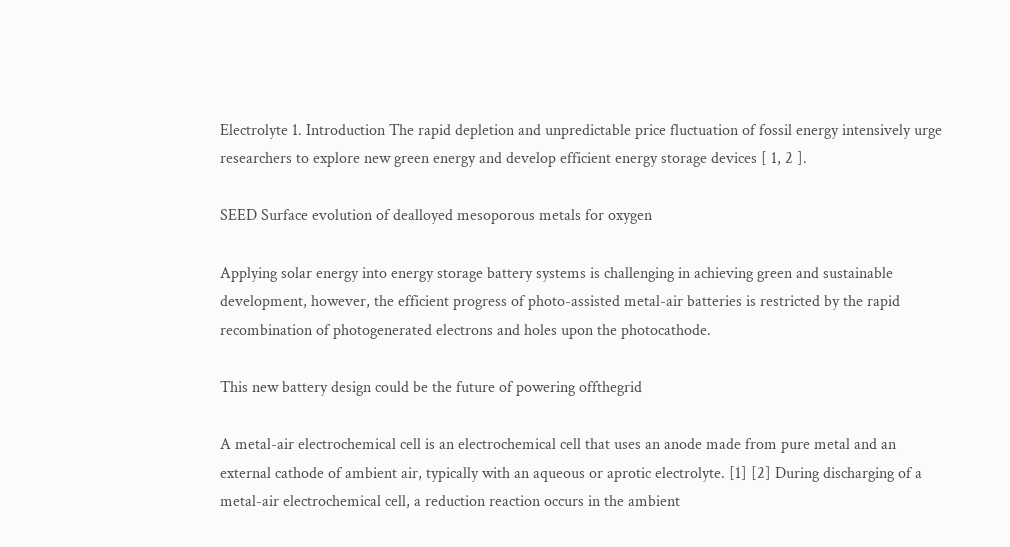Electrolyte 1. Introduction The rapid depletion and unpredictable price fluctuation of fossil energy intensively urge researchers to explore new green energy and develop efficient energy storage devices [ 1, 2 ].

SEED Surface evolution of dealloyed mesoporous metals for oxygen

Applying solar energy into energy storage battery systems is challenging in achieving green and sustainable development, however, the efficient progress of photo-assisted metal-air batteries is restricted by the rapid recombination of photogenerated electrons and holes upon the photocathode.

This new battery design could be the future of powering offthegrid

A metal-air electrochemical cell is an electrochemical cell that uses an anode made from pure metal and an external cathode of ambient air, typically with an aqueous or aprotic electrolyte. [1] [2] During discharging of a metal-air electrochemical cell, a reduction reaction occurs in the ambient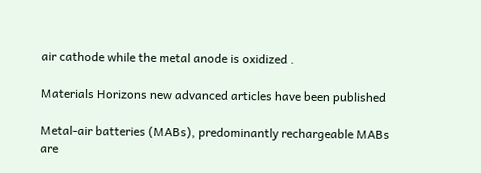air cathode while the metal anode is oxidized .

Materials Horizons new advanced articles have been published

Metal-air batteries (MABs), predominantly rechargeable MABs are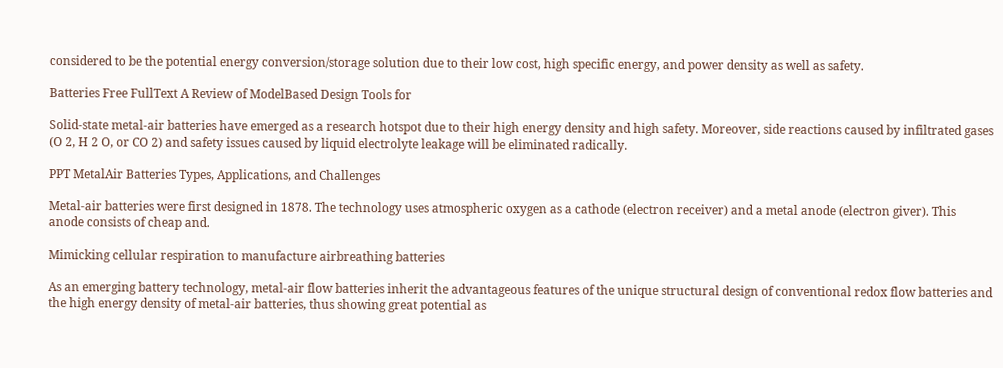considered to be the potential energy conversion/storage solution due to their low cost, high specific energy, and power density as well as safety.

Batteries Free FullText A Review of ModelBased Design Tools for

Solid-state metal-air batteries have emerged as a research hotspot due to their high energy density and high safety. Moreover, side reactions caused by infiltrated gases (O 2, H 2 O, or CO 2) and safety issues caused by liquid electrolyte leakage will be eliminated radically.

PPT MetalAir Batteries Types, Applications, and Challenges

Metal-air batteries were first designed in 1878. The technology uses atmospheric oxygen as a cathode (electron receiver) and a metal anode (electron giver). This anode consists of cheap and.

Mimicking cellular respiration to manufacture airbreathing batteries

As an emerging battery technology, metal-air flow batteries inherit the advantageous features of the unique structural design of conventional redox flow batteries and the high energy density of metal-air batteries, thus showing great potential as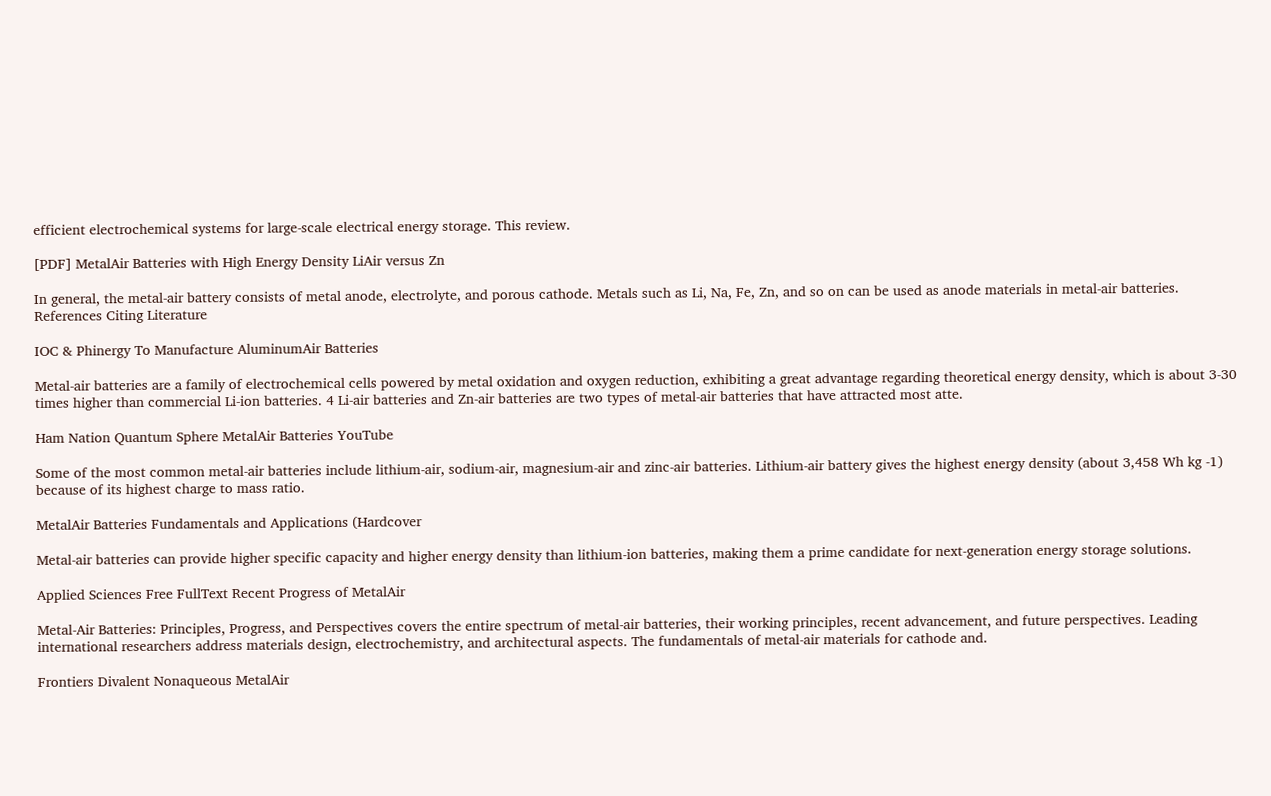efficient electrochemical systems for large-scale electrical energy storage. This review.

[PDF] MetalAir Batteries with High Energy Density LiAir versus Zn

In general, the metal-air battery consists of metal anode, electrolyte, and porous cathode. Metals such as Li, Na, Fe, Zn, and so on can be used as anode materials in metal-air batteries. References Citing Literature

IOC & Phinergy To Manufacture AluminumAir Batteries

Metal-air batteries are a family of electrochemical cells powered by metal oxidation and oxygen reduction, exhibiting a great advantage regarding theoretical energy density, which is about 3-30 times higher than commercial Li-ion batteries. 4 Li-air batteries and Zn-air batteries are two types of metal-air batteries that have attracted most atte.

Ham Nation Quantum Sphere MetalAir Batteries YouTube

Some of the most common metal-air batteries include lithium-air, sodium-air, magnesium-air and zinc-air batteries. Lithium-air battery gives the highest energy density (about 3,458 Wh kg -1) because of its highest charge to mass ratio.

MetalAir Batteries Fundamentals and Applications (Hardcover

Metal-air batteries can provide higher specific capacity and higher energy density than lithium-ion batteries, making them a prime candidate for next-generation energy storage solutions.

Applied Sciences Free FullText Recent Progress of MetalAir

Metal-Air Batteries: Principles, Progress, and Perspectives covers the entire spectrum of metal-air batteries, their working principles, recent advancement, and future perspectives. Leading international researchers address materials design, electrochemistry, and architectural aspects. The fundamentals of metal-air materials for cathode and.

Frontiers Divalent Nonaqueous MetalAir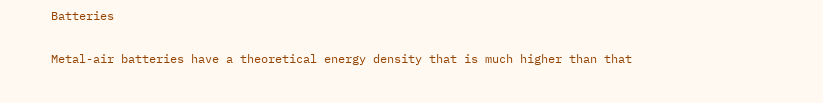Batteries

Metal-air batteries have a theoretical energy density that is much higher than that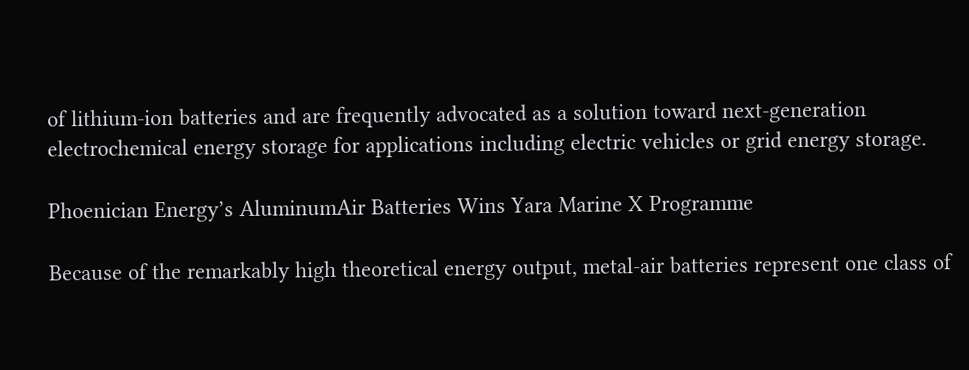of lithium-ion batteries and are frequently advocated as a solution toward next-generation electrochemical energy storage for applications including electric vehicles or grid energy storage.

Phoenician Energy’s AluminumAir Batteries Wins Yara Marine X Programme

Because of the remarkably high theoretical energy output, metal-air batteries represent one class of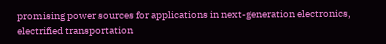promising power sources for applications in next-generation electronics, electrified transportation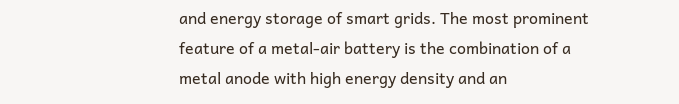and energy storage of smart grids. The most prominent feature of a metal-air battery is the combination of a metal anode with high energy density and an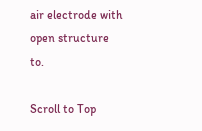air electrode with open structure to.

Scroll to Top